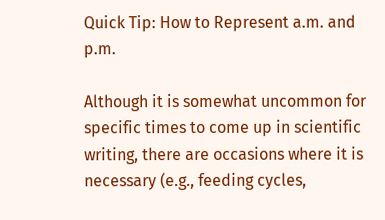Quick Tip: How to Represent a.m. and p.m.

Although it is somewhat uncommon for specific times to come up in scientific writing, there are occasions where it is necessary (e.g., feeding cycles,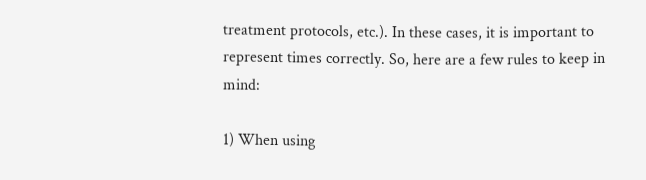treatment protocols, etc.). In these cases, it is important to represent times correctly. So, here are a few rules to keep in mind:

1) When using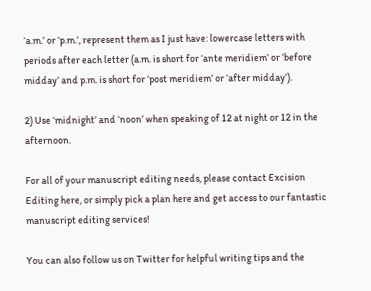‘a.m.’ or ‘p.m.’, represent them as I just have: lowercase letters with periods after each letter (a.m. is short for ‘ante meridiem’ or ‘before midday’ and p.m. is short for ‘post meridiem’ or ‘after midday’).

2) Use ‘midnight’ and ‘noon’ when speaking of 12 at night or 12 in the afternoon.

For all of your manuscript editing needs, please contact Excision Editing here, or simply pick a plan here and get access to our fantastic manuscript editing services!

You can also follow us on Twitter for helpful writing tips and the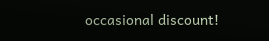occasional discount!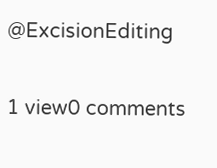@ExcisionEditing

1 view0 comments